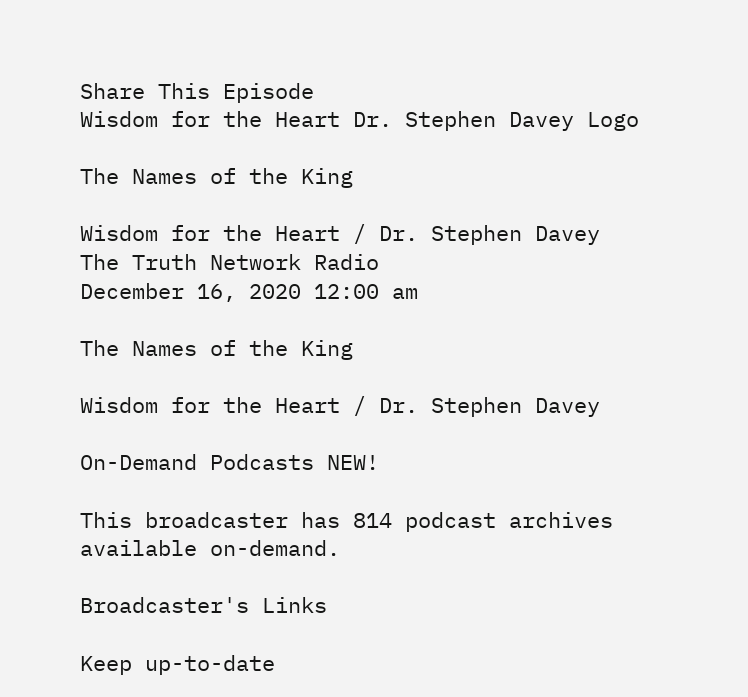Share This Episode
Wisdom for the Heart Dr. Stephen Davey Logo

The Names of the King

Wisdom for the Heart / Dr. Stephen Davey
The Truth Network Radio
December 16, 2020 12:00 am

The Names of the King

Wisdom for the Heart / Dr. Stephen Davey

On-Demand Podcasts NEW!

This broadcaster has 814 podcast archives available on-demand.

Broadcaster's Links

Keep up-to-date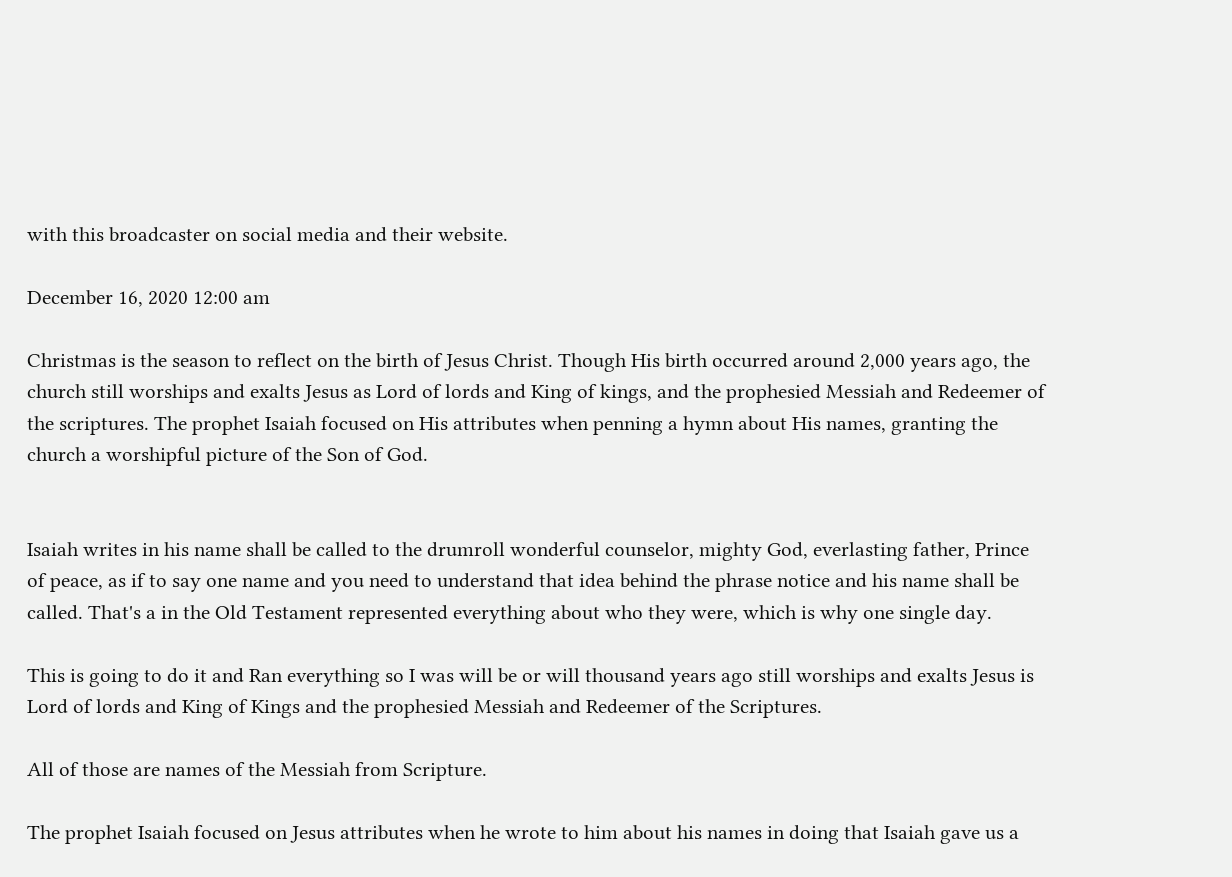with this broadcaster on social media and their website.

December 16, 2020 12:00 am

Christmas is the season to reflect on the birth of Jesus Christ. Though His birth occurred around 2,000 years ago, the church still worships and exalts Jesus as Lord of lords and King of kings, and the prophesied Messiah and Redeemer of the scriptures. The prophet Isaiah focused on His attributes when penning a hymn about His names, granting the church a worshipful picture of the Son of God.


Isaiah writes in his name shall be called to the drumroll wonderful counselor, mighty God, everlasting father, Prince of peace, as if to say one name and you need to understand that idea behind the phrase notice and his name shall be called. That's a in the Old Testament represented everything about who they were, which is why one single day.

This is going to do it and Ran everything so I was will be or will thousand years ago still worships and exalts Jesus is Lord of lords and King of Kings and the prophesied Messiah and Redeemer of the Scriptures.

All of those are names of the Messiah from Scripture.

The prophet Isaiah focused on Jesus attributes when he wrote to him about his names in doing that Isaiah gave us a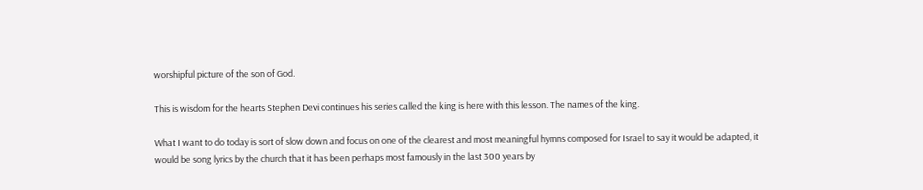worshipful picture of the son of God.

This is wisdom for the hearts Stephen Devi continues his series called the king is here with this lesson. The names of the king.

What I want to do today is sort of slow down and focus on one of the clearest and most meaningful hymns composed for Israel to say it would be adapted, it would be song lyrics by the church that it has been perhaps most famously in the last 300 years by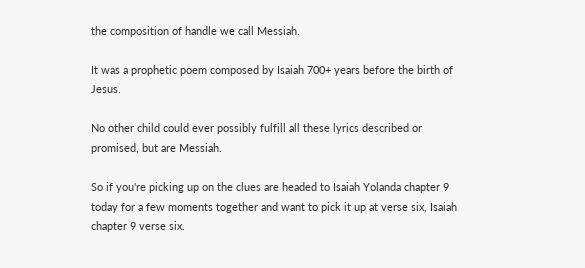the composition of handle we call Messiah.

It was a prophetic poem composed by Isaiah 700+ years before the birth of Jesus.

No other child could ever possibly fulfill all these lyrics described or promised, but are Messiah.

So if you're picking up on the clues are headed to Isaiah Yolanda chapter 9 today for a few moments together and want to pick it up at verse six, Isaiah chapter 9 verse six.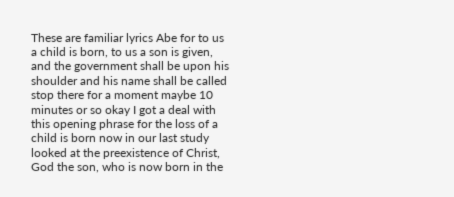These are familiar lyrics Abe for to us a child is born, to us a son is given, and the government shall be upon his shoulder and his name shall be called stop there for a moment maybe 10 minutes or so okay I got a deal with this opening phrase for the loss of a child is born now in our last study looked at the preexistence of Christ, God the son, who is now born in the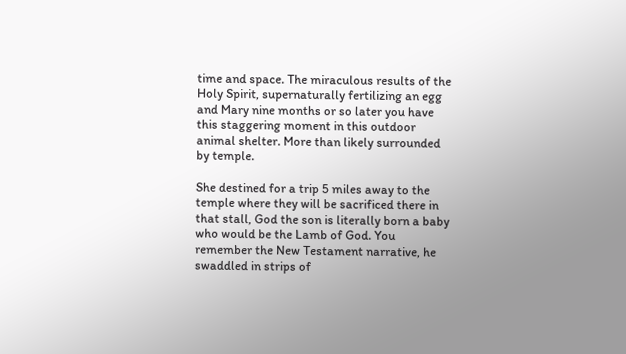time and space. The miraculous results of the Holy Spirit, supernaturally fertilizing an egg and Mary nine months or so later you have this staggering moment in this outdoor animal shelter. More than likely surrounded by temple.

She destined for a trip 5 miles away to the temple where they will be sacrificed there in that stall, God the son is literally born a baby who would be the Lamb of God. You remember the New Testament narrative, he swaddled in strips of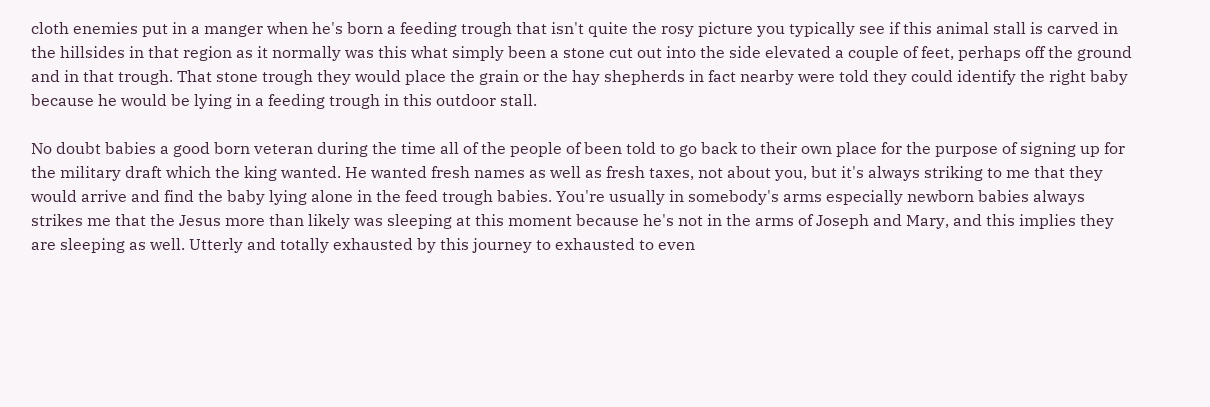cloth enemies put in a manger when he's born a feeding trough that isn't quite the rosy picture you typically see if this animal stall is carved in the hillsides in that region as it normally was this what simply been a stone cut out into the side elevated a couple of feet, perhaps off the ground and in that trough. That stone trough they would place the grain or the hay shepherds in fact nearby were told they could identify the right baby because he would be lying in a feeding trough in this outdoor stall.

No doubt babies a good born veteran during the time all of the people of been told to go back to their own place for the purpose of signing up for the military draft which the king wanted. He wanted fresh names as well as fresh taxes, not about you, but it's always striking to me that they would arrive and find the baby lying alone in the feed trough babies. You're usually in somebody's arms especially newborn babies always strikes me that the Jesus more than likely was sleeping at this moment because he's not in the arms of Joseph and Mary, and this implies they are sleeping as well. Utterly and totally exhausted by this journey to exhausted to even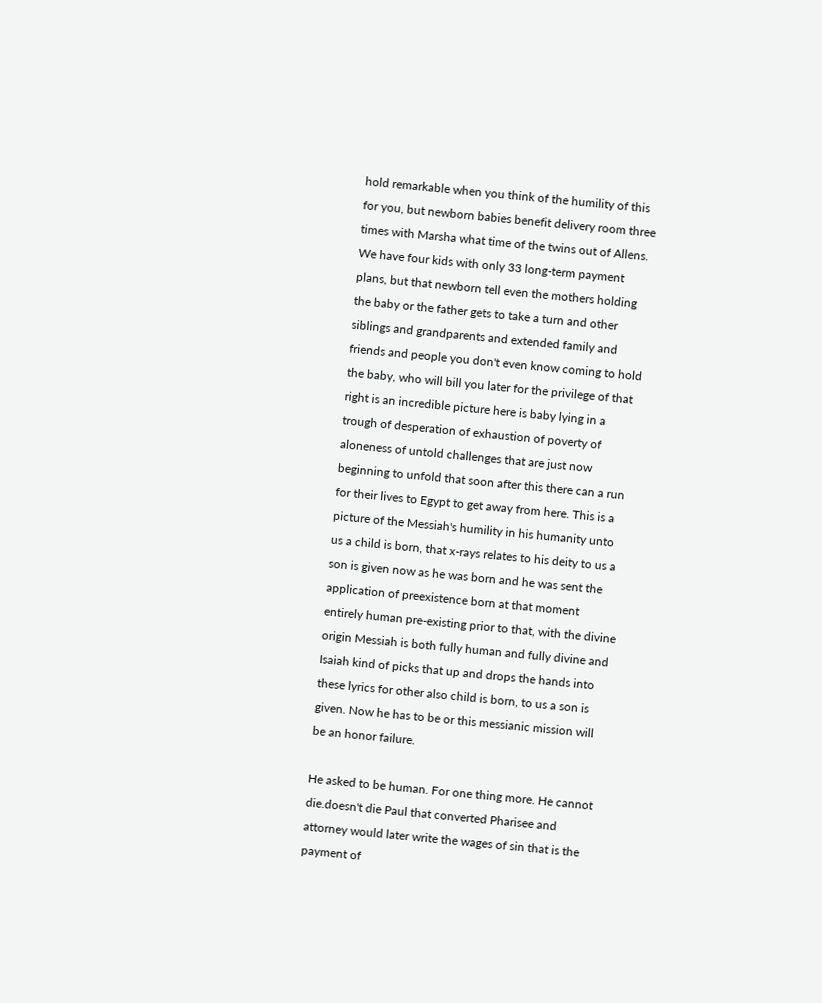hold remarkable when you think of the humility of this for you, but newborn babies benefit delivery room three times with Marsha what time of the twins out of Allens. We have four kids with only 33 long-term payment plans, but that newborn tell even the mothers holding the baby or the father gets to take a turn and other siblings and grandparents and extended family and friends and people you don't even know coming to hold the baby, who will bill you later for the privilege of that right is an incredible picture here is baby lying in a trough of desperation of exhaustion of poverty of aloneness of untold challenges that are just now beginning to unfold that soon after this there can a run for their lives to Egypt to get away from here. This is a picture of the Messiah's humility in his humanity unto us a child is born, that x-rays relates to his deity to us a son is given now as he was born and he was sent the application of preexistence born at that moment entirely human pre-existing prior to that, with the divine origin Messiah is both fully human and fully divine and Isaiah kind of picks that up and drops the hands into these lyrics for other also child is born, to us a son is given. Now he has to be or this messianic mission will be an honor failure.

He asked to be human. For one thing more. He cannot die.doesn't die Paul that converted Pharisee and attorney would later write the wages of sin that is the payment of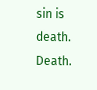sin is death. Death.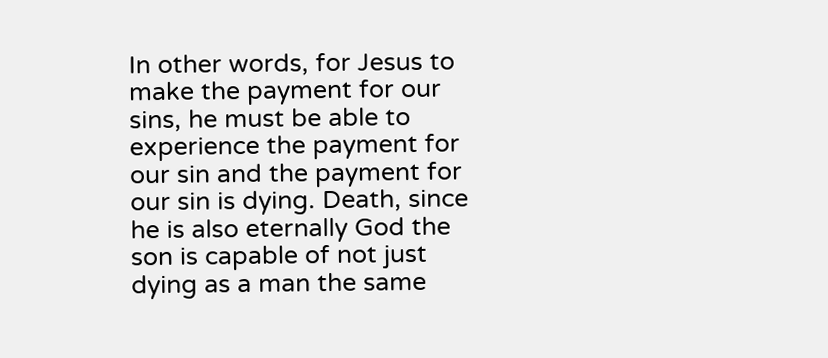In other words, for Jesus to make the payment for our sins, he must be able to experience the payment for our sin and the payment for our sin is dying. Death, since he is also eternally God the son is capable of not just dying as a man the same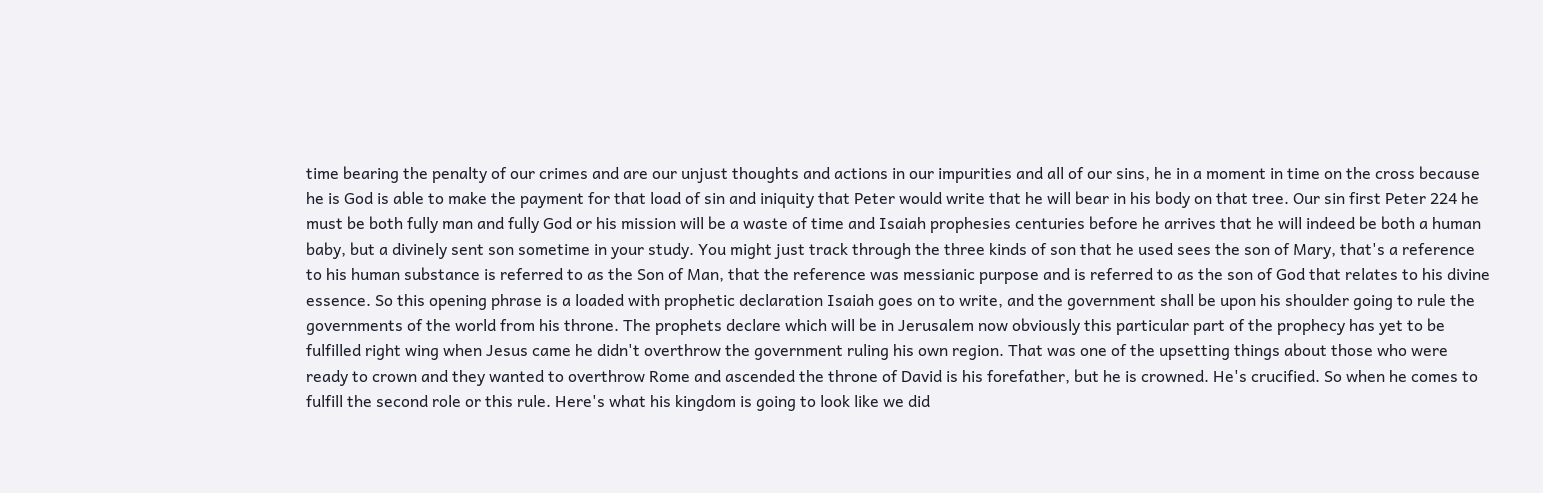time bearing the penalty of our crimes and are our unjust thoughts and actions in our impurities and all of our sins, he in a moment in time on the cross because he is God is able to make the payment for that load of sin and iniquity that Peter would write that he will bear in his body on that tree. Our sin first Peter 224 he must be both fully man and fully God or his mission will be a waste of time and Isaiah prophesies centuries before he arrives that he will indeed be both a human baby, but a divinely sent son sometime in your study. You might just track through the three kinds of son that he used sees the son of Mary, that's a reference to his human substance is referred to as the Son of Man, that the reference was messianic purpose and is referred to as the son of God that relates to his divine essence. So this opening phrase is a loaded with prophetic declaration Isaiah goes on to write, and the government shall be upon his shoulder going to rule the governments of the world from his throne. The prophets declare which will be in Jerusalem now obviously this particular part of the prophecy has yet to be fulfilled right wing when Jesus came he didn't overthrow the government ruling his own region. That was one of the upsetting things about those who were ready to crown and they wanted to overthrow Rome and ascended the throne of David is his forefather, but he is crowned. He's crucified. So when he comes to fulfill the second role or this rule. Here's what his kingdom is going to look like we did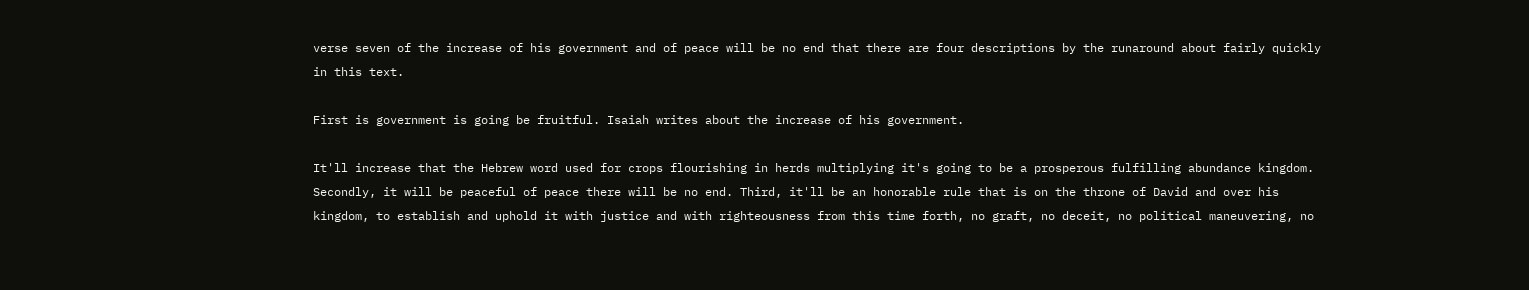verse seven of the increase of his government and of peace will be no end that there are four descriptions by the runaround about fairly quickly in this text.

First is government is going be fruitful. Isaiah writes about the increase of his government.

It'll increase that the Hebrew word used for crops flourishing in herds multiplying it's going to be a prosperous fulfilling abundance kingdom. Secondly, it will be peaceful of peace there will be no end. Third, it'll be an honorable rule that is on the throne of David and over his kingdom, to establish and uphold it with justice and with righteousness from this time forth, no graft, no deceit, no political maneuvering, no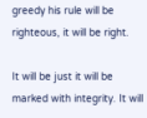greedy his rule will be righteous, it will be right.

It will be just it will be marked with integrity. It will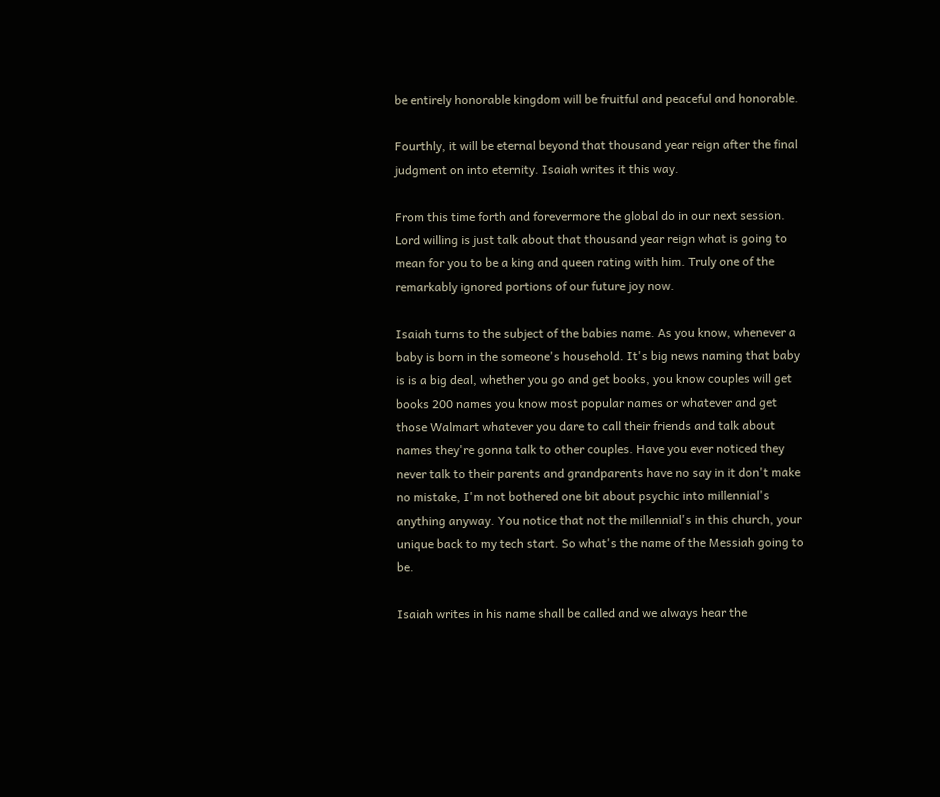be entirely honorable kingdom will be fruitful and peaceful and honorable.

Fourthly, it will be eternal beyond that thousand year reign after the final judgment on into eternity. Isaiah writes it this way.

From this time forth and forevermore the global do in our next session. Lord willing is just talk about that thousand year reign what is going to mean for you to be a king and queen rating with him. Truly one of the remarkably ignored portions of our future joy now.

Isaiah turns to the subject of the babies name. As you know, whenever a baby is born in the someone's household. It's big news naming that baby is is a big deal, whether you go and get books, you know couples will get books 200 names you know most popular names or whatever and get those Walmart whatever you dare to call their friends and talk about names they're gonna talk to other couples. Have you ever noticed they never talk to their parents and grandparents have no say in it don't make no mistake, I'm not bothered one bit about psychic into millennial's anything anyway. You notice that not the millennial's in this church, your unique back to my tech start. So what's the name of the Messiah going to be.

Isaiah writes in his name shall be called and we always hear the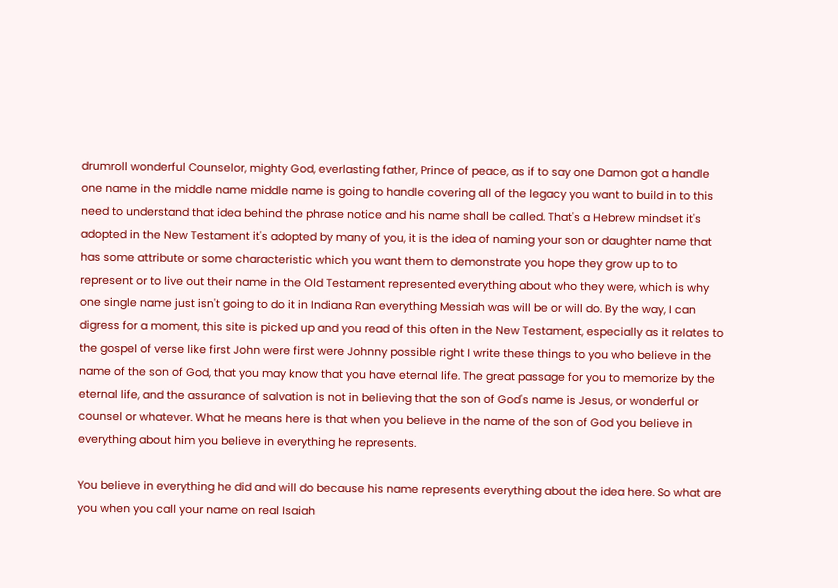drumroll wonderful Counselor, mighty God, everlasting father, Prince of peace, as if to say one Damon got a handle one name in the middle name middle name is going to handle covering all of the legacy you want to build in to this need to understand that idea behind the phrase notice and his name shall be called. That's a Hebrew mindset it's adopted in the New Testament it's adopted by many of you, it is the idea of naming your son or daughter name that has some attribute or some characteristic which you want them to demonstrate you hope they grow up to to represent or to live out their name in the Old Testament represented everything about who they were, which is why one single name just isn't going to do it in Indiana Ran everything Messiah was will be or will do. By the way, I can digress for a moment, this site is picked up and you read of this often in the New Testament, especially as it relates to the gospel of verse like first John were first were Johnny possible right I write these things to you who believe in the name of the son of God, that you may know that you have eternal life. The great passage for you to memorize by the eternal life, and the assurance of salvation is not in believing that the son of God's name is Jesus, or wonderful or counsel or whatever. What he means here is that when you believe in the name of the son of God you believe in everything about him you believe in everything he represents.

You believe in everything he did and will do because his name represents everything about the idea here. So what are you when you call your name on real Isaiah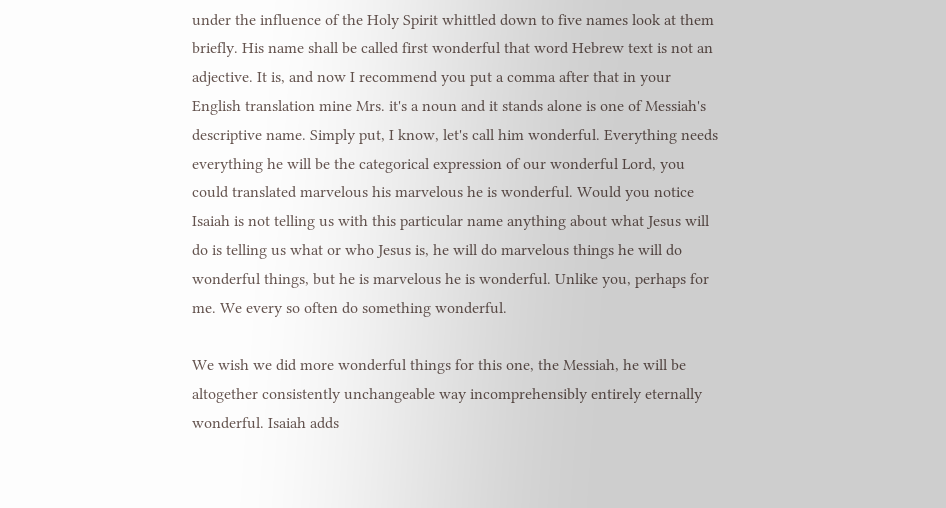under the influence of the Holy Spirit whittled down to five names look at them briefly. His name shall be called first wonderful that word Hebrew text is not an adjective. It is, and now I recommend you put a comma after that in your English translation mine Mrs. it's a noun and it stands alone is one of Messiah's descriptive name. Simply put, I know, let's call him wonderful. Everything needs everything he will be the categorical expression of our wonderful Lord, you could translated marvelous his marvelous he is wonderful. Would you notice Isaiah is not telling us with this particular name anything about what Jesus will do is telling us what or who Jesus is, he will do marvelous things he will do wonderful things, but he is marvelous he is wonderful. Unlike you, perhaps for me. We every so often do something wonderful.

We wish we did more wonderful things for this one, the Messiah, he will be altogether consistently unchangeable way incomprehensibly entirely eternally wonderful. Isaiah adds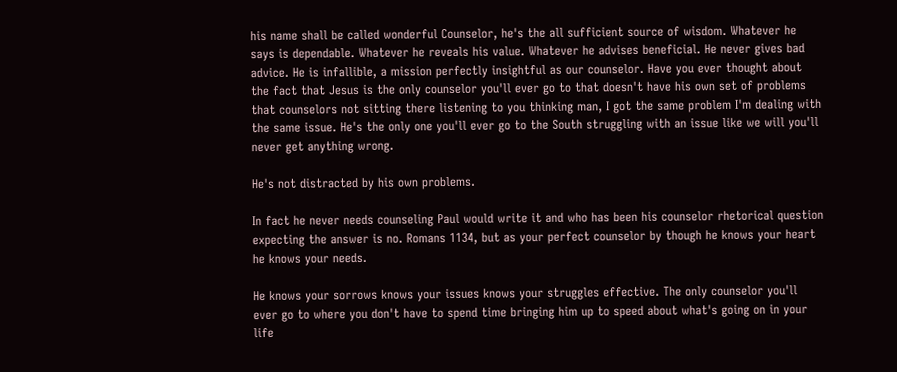his name shall be called wonderful Counselor, he's the all sufficient source of wisdom. Whatever he says is dependable. Whatever he reveals his value. Whatever he advises beneficial. He never gives bad advice. He is infallible, a mission perfectly insightful as our counselor. Have you ever thought about the fact that Jesus is the only counselor you'll ever go to that doesn't have his own set of problems that counselors not sitting there listening to you thinking man, I got the same problem I'm dealing with the same issue. He's the only one you'll ever go to the South struggling with an issue like we will you'll never get anything wrong.

He's not distracted by his own problems.

In fact he never needs counseling Paul would write it and who has been his counselor rhetorical question expecting the answer is no. Romans 1134, but as your perfect counselor by though he knows your heart he knows your needs.

He knows your sorrows knows your issues knows your struggles effective. The only counselor you'll ever go to where you don't have to spend time bringing him up to speed about what's going on in your life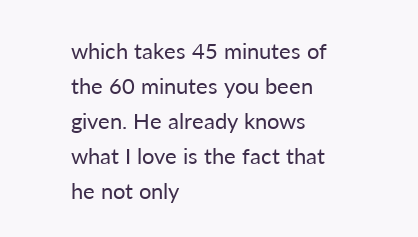which takes 45 minutes of the 60 minutes you been given. He already knows what I love is the fact that he not only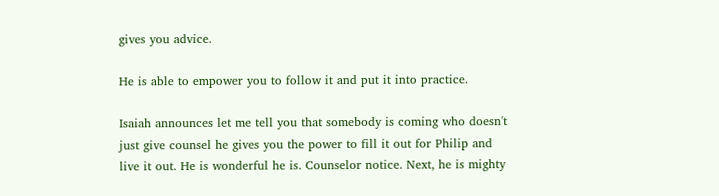gives you advice.

He is able to empower you to follow it and put it into practice.

Isaiah announces let me tell you that somebody is coming who doesn't just give counsel he gives you the power to fill it out for Philip and live it out. He is wonderful he is. Counselor notice. Next, he is mighty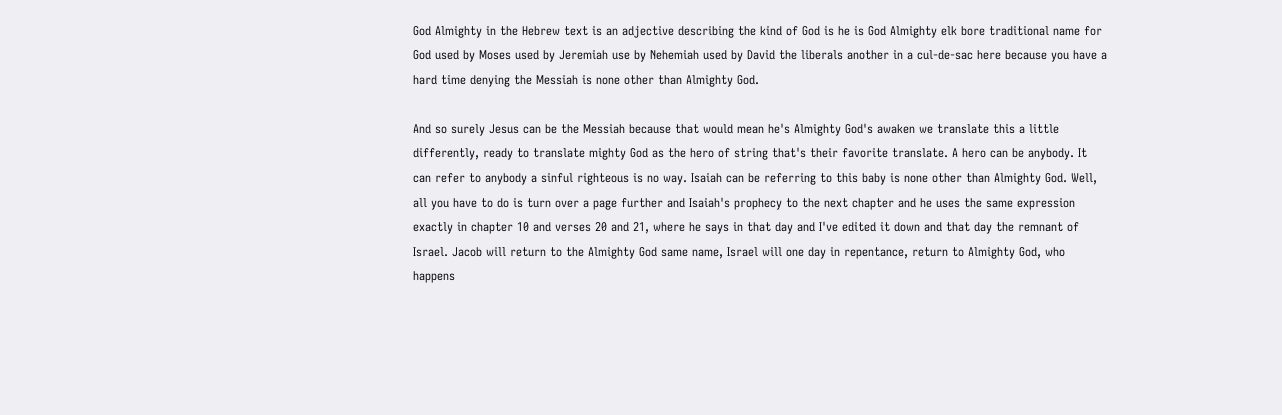God Almighty in the Hebrew text is an adjective describing the kind of God is he is God Almighty elk bore traditional name for God used by Moses used by Jeremiah use by Nehemiah used by David the liberals another in a cul-de-sac here because you have a hard time denying the Messiah is none other than Almighty God.

And so surely Jesus can be the Messiah because that would mean he's Almighty God's awaken we translate this a little differently, ready to translate mighty God as the hero of string that's their favorite translate. A hero can be anybody. It can refer to anybody a sinful righteous is no way. Isaiah can be referring to this baby is none other than Almighty God. Well, all you have to do is turn over a page further and Isaiah's prophecy to the next chapter and he uses the same expression exactly in chapter 10 and verses 20 and 21, where he says in that day and I've edited it down and that day the remnant of Israel. Jacob will return to the Almighty God same name, Israel will one day in repentance, return to Almighty God, who happens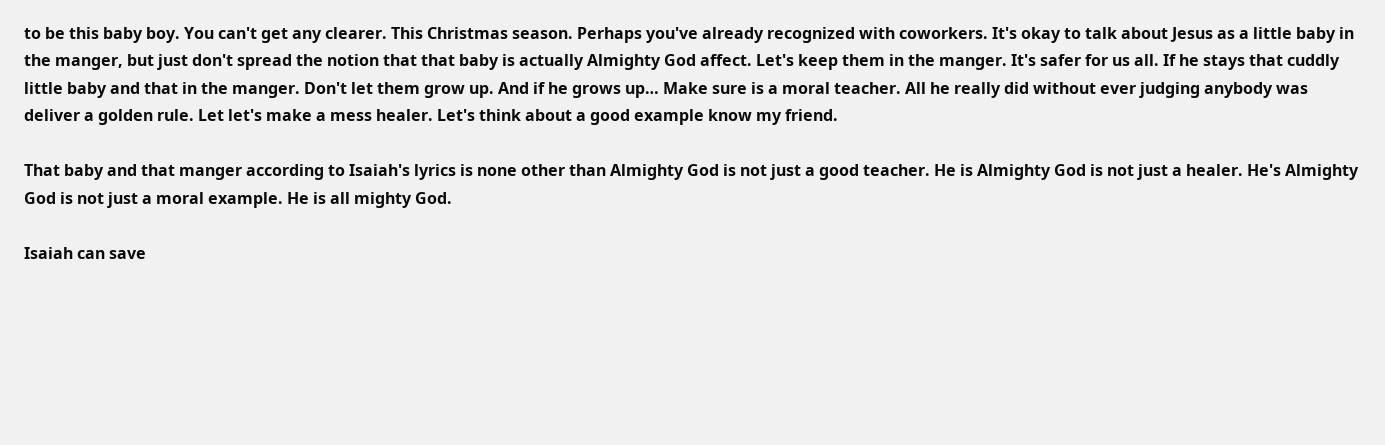to be this baby boy. You can't get any clearer. This Christmas season. Perhaps you've already recognized with coworkers. It's okay to talk about Jesus as a little baby in the manger, but just don't spread the notion that that baby is actually Almighty God affect. Let's keep them in the manger. It's safer for us all. If he stays that cuddly little baby and that in the manger. Don't let them grow up. And if he grows up… Make sure is a moral teacher. All he really did without ever judging anybody was deliver a golden rule. Let let's make a mess healer. Let's think about a good example know my friend.

That baby and that manger according to Isaiah's lyrics is none other than Almighty God is not just a good teacher. He is Almighty God is not just a healer. He's Almighty God is not just a moral example. He is all mighty God.

Isaiah can save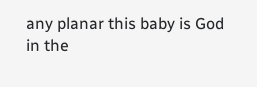any planar this baby is God in the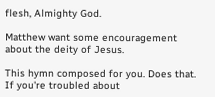flesh, Almighty God.

Matthew want some encouragement about the deity of Jesus.

This hymn composed for you. Does that. If you're troubled about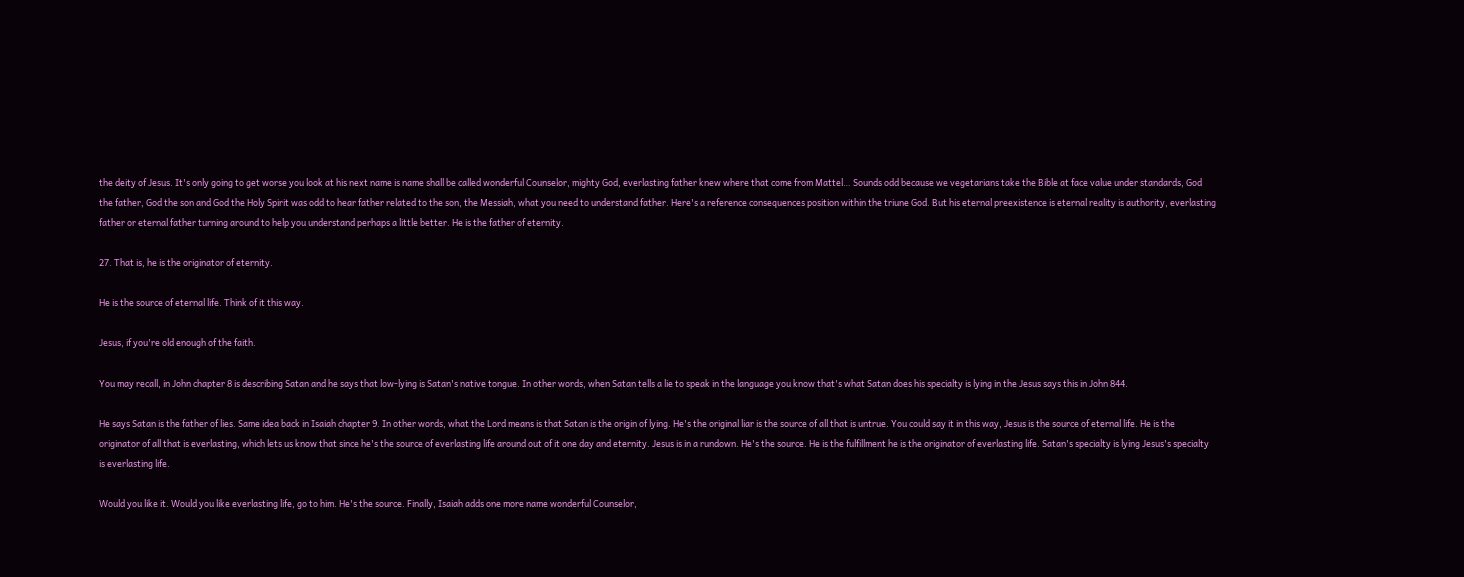the deity of Jesus. It's only going to get worse you look at his next name is name shall be called wonderful Counselor, mighty God, everlasting father knew where that come from Mattel… Sounds odd because we vegetarians take the Bible at face value under standards, God the father, God the son and God the Holy Spirit was odd to hear father related to the son, the Messiah, what you need to understand father. Here's a reference consequences position within the triune God. But his eternal preexistence is eternal reality is authority, everlasting father or eternal father turning around to help you understand perhaps a little better. He is the father of eternity.

27. That is, he is the originator of eternity.

He is the source of eternal life. Think of it this way.

Jesus, if you're old enough of the faith.

You may recall, in John chapter 8 is describing Satan and he says that low-lying is Satan's native tongue. In other words, when Satan tells a lie to speak in the language you know that's what Satan does his specialty is lying in the Jesus says this in John 844.

He says Satan is the father of lies. Same idea back in Isaiah chapter 9. In other words, what the Lord means is that Satan is the origin of lying. He's the original liar is the source of all that is untrue. You could say it in this way, Jesus is the source of eternal life. He is the originator of all that is everlasting, which lets us know that since he's the source of everlasting life around out of it one day and eternity. Jesus is in a rundown. He's the source. He is the fulfillment he is the originator of everlasting life. Satan's specialty is lying Jesus's specialty is everlasting life.

Would you like it. Would you like everlasting life, go to him. He's the source. Finally, Isaiah adds one more name wonderful Counselor,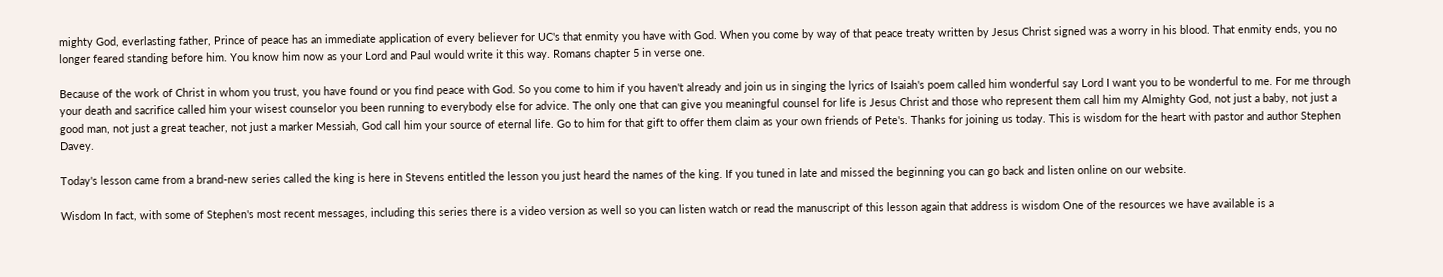mighty God, everlasting father, Prince of peace has an immediate application of every believer for UC's that enmity you have with God. When you come by way of that peace treaty written by Jesus Christ signed was a worry in his blood. That enmity ends, you no longer feared standing before him. You know him now as your Lord and Paul would write it this way. Romans chapter 5 in verse one.

Because of the work of Christ in whom you trust, you have found or you find peace with God. So you come to him if you haven't already and join us in singing the lyrics of Isaiah's poem called him wonderful say Lord I want you to be wonderful to me. For me through your death and sacrifice called him your wisest counselor you been running to everybody else for advice. The only one that can give you meaningful counsel for life is Jesus Christ and those who represent them call him my Almighty God, not just a baby, not just a good man, not just a great teacher, not just a marker Messiah, God call him your source of eternal life. Go to him for that gift to offer them claim as your own friends of Pete's. Thanks for joining us today. This is wisdom for the heart with pastor and author Stephen Davey.

Today's lesson came from a brand-new series called the king is here in Stevens entitled the lesson you just heard the names of the king. If you tuned in late and missed the beginning you can go back and listen online on our website.

Wisdom In fact, with some of Stephen's most recent messages, including this series there is a video version as well so you can listen watch or read the manuscript of this lesson again that address is wisdom One of the resources we have available is a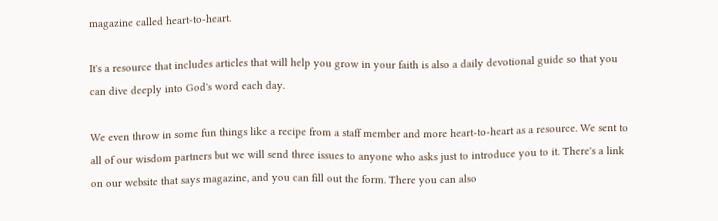magazine called heart-to-heart.

It's a resource that includes articles that will help you grow in your faith is also a daily devotional guide so that you can dive deeply into God's word each day.

We even throw in some fun things like a recipe from a staff member and more heart-to-heart as a resource. We sent to all of our wisdom partners but we will send three issues to anyone who asks just to introduce you to it. There's a link on our website that says magazine, and you can fill out the form. There you can also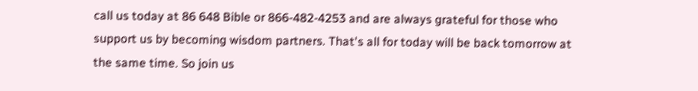call us today at 86 648 Bible or 866-482-4253 and are always grateful for those who support us by becoming wisdom partners. That's all for today will be back tomorrow at the same time. So join us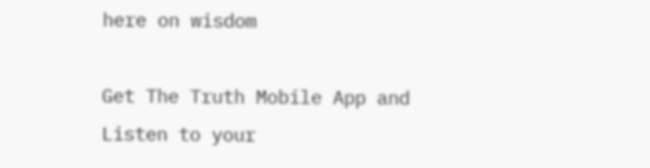here on wisdom

Get The Truth Mobile App and Listen to your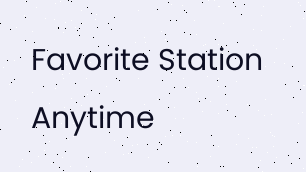Favorite Station Anytime